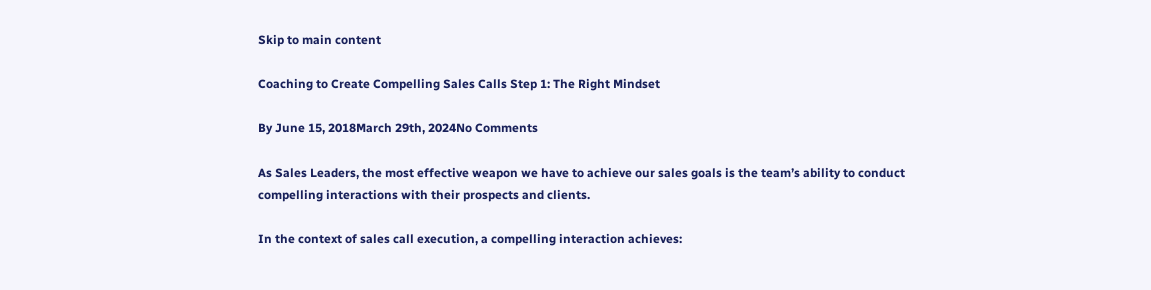Skip to main content

Coaching to Create Compelling Sales Calls Step 1: The Right Mindset

By June 15, 2018March 29th, 2024No Comments

As Sales Leaders, the most effective weapon we have to achieve our sales goals is the team’s ability to conduct compelling interactions with their prospects and clients.

In the context of sales call execution, a compelling interaction achieves: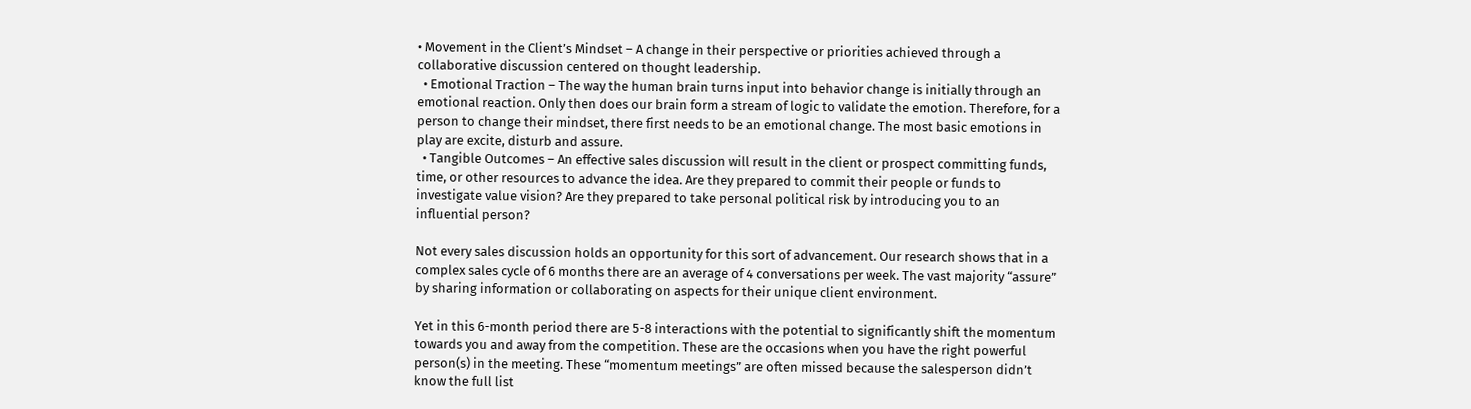• Movement in the Client’s Mindset – A change in their perspective or priorities achieved through a collaborative discussion centered on thought leadership.
  • Emotional Traction – The way the human brain turns input into behavior change is initially through an emotional reaction. Only then does our brain form a stream of logic to validate the emotion. Therefore, for a person to change their mindset, there first needs to be an emotional change. The most basic emotions in play are excite, disturb and assure.
  • Tangible Outcomes – An effective sales discussion will result in the client or prospect committing funds, time, or other resources to advance the idea. Are they prepared to commit their people or funds to investigate value vision? Are they prepared to take personal political risk by introducing you to an influential person?

Not every sales discussion holds an opportunity for this sort of advancement. Our research shows that in a complex sales cycle of 6 months there are an average of 4 conversations per week. The vast majority “assure” by sharing information or collaborating on aspects for their unique client environment.

Yet in this 6-month period there are 5-8 interactions with the potential to significantly shift the momentum towards you and away from the competition. These are the occasions when you have the right powerful person(s) in the meeting. These “momentum meetings” are often missed because the salesperson didn’t know the full list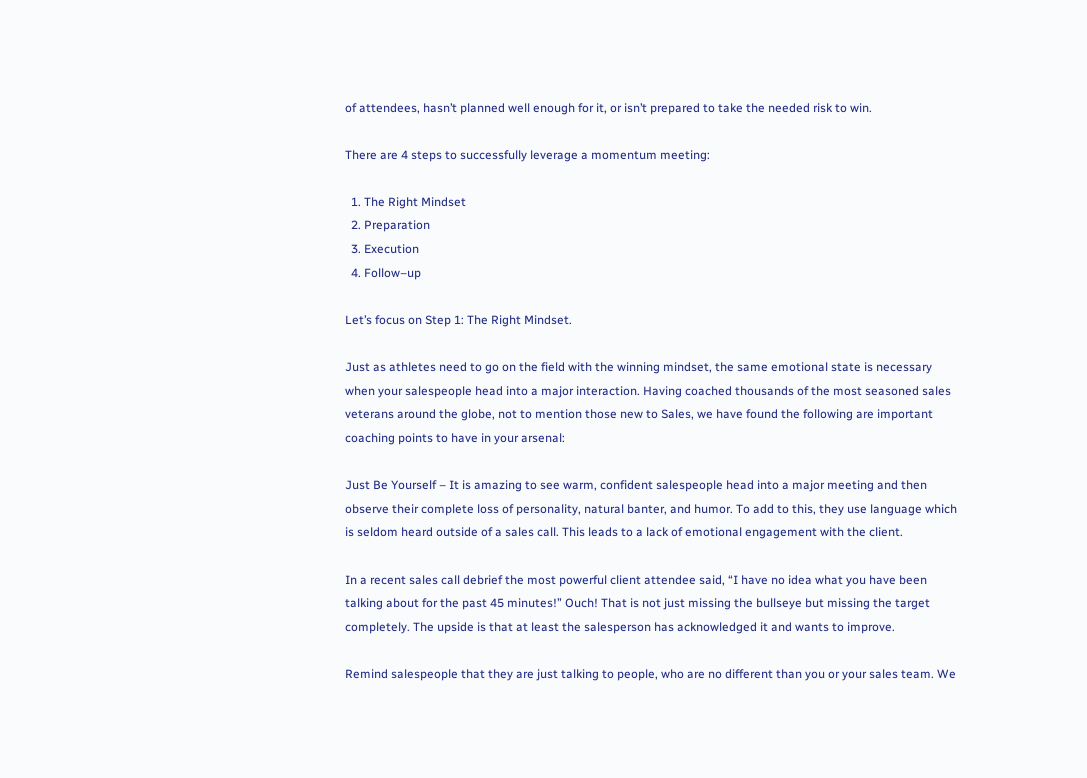of attendees, hasn’t planned well enough for it, or isn’t prepared to take the needed risk to win.

There are 4 steps to successfully leverage a momentum meeting:

  1. The Right Mindset
  2. Preparation
  3. Execution
  4. Follow–up

Let’s focus on Step 1: The Right Mindset.

Just as athletes need to go on the field with the winning mindset, the same emotional state is necessary when your salespeople head into a major interaction. Having coached thousands of the most seasoned sales veterans around the globe, not to mention those new to Sales, we have found the following are important coaching points to have in your arsenal:

Just Be Yourself – It is amazing to see warm, confident salespeople head into a major meeting and then observe their complete loss of personality, natural banter, and humor. To add to this, they use language which is seldom heard outside of a sales call. This leads to a lack of emotional engagement with the client.

In a recent sales call debrief the most powerful client attendee said, “I have no idea what you have been talking about for the past 45 minutes!” Ouch! That is not just missing the bullseye but missing the target completely. The upside is that at least the salesperson has acknowledged it and wants to improve.

Remind salespeople that they are just talking to people, who are no different than you or your sales team. We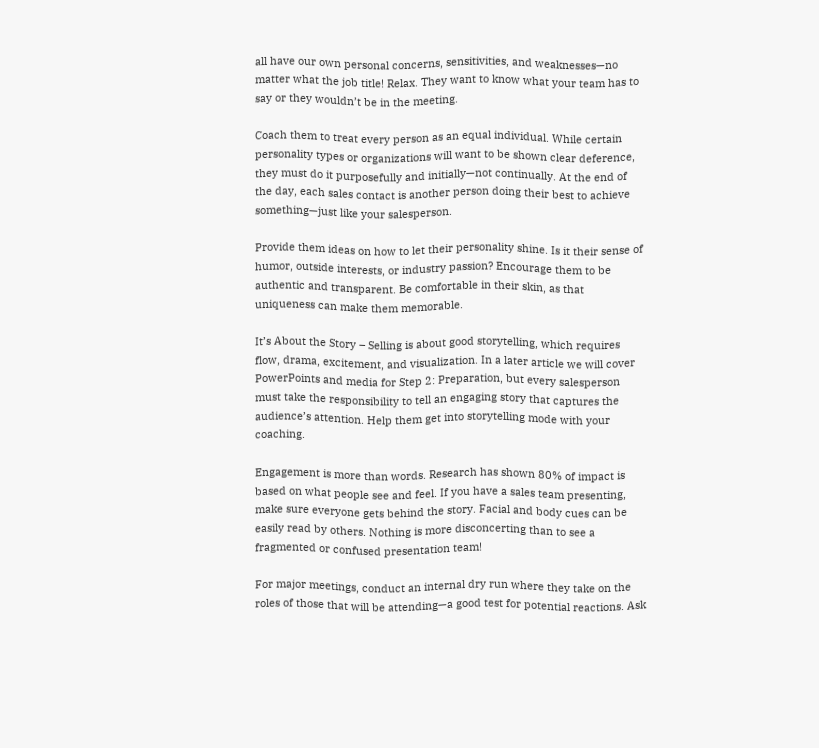all have our own personal concerns, sensitivities, and weaknesses—no matter what the job title! Relax. They want to know what your team has to say or they wouldn’t be in the meeting.

Coach them to treat every person as an equal individual. While certain personality types or organizations will want to be shown clear deference, they must do it purposefully and initially—not continually. At the end of the day, each sales contact is another person doing their best to achieve something—just like your salesperson.

Provide them ideas on how to let their personality shine. Is it their sense of humor, outside interests, or industry passion? Encourage them to be authentic and transparent. Be comfortable in their skin, as that uniqueness can make them memorable.

It’s About the Story – Selling is about good storytelling, which requires flow, drama, excitement, and visualization. In a later article we will cover PowerPoints and media for Step 2: Preparation, but every salesperson must take the responsibility to tell an engaging story that captures the audience’s attention. Help them get into storytelling mode with your coaching.

Engagement is more than words. Research has shown 80% of impact is based on what people see and feel. If you have a sales team presenting, make sure everyone gets behind the story. Facial and body cues can be easily read by others. Nothing is more disconcerting than to see a fragmented or confused presentation team!

For major meetings, conduct an internal dry run where they take on the roles of those that will be attending—a good test for potential reactions. Ask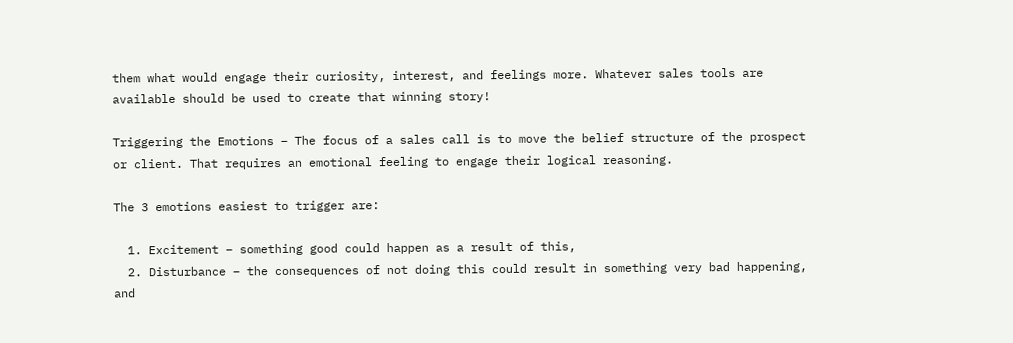them what would engage their curiosity, interest, and feelings more. Whatever sales tools are available should be used to create that winning story!

Triggering the Emotions – The focus of a sales call is to move the belief structure of the prospect or client. That requires an emotional feeling to engage their logical reasoning.

The 3 emotions easiest to trigger are:

  1. Excitement – something good could happen as a result of this,
  2. Disturbance – the consequences of not doing this could result in something very bad happening, and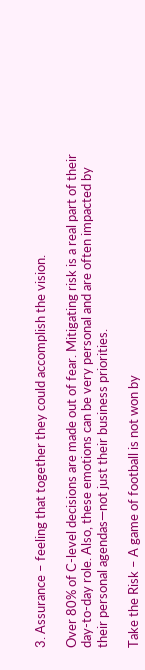3. Assurance – feeling that together they could accomplish the vision.

Over 80% of C-level decisions are made out of fear. Mitigating risk is a real part of their day-to-day role. Also, these emotions can be very personal and are often impacted by their personal agendas—not just their business priorities.

Take the Risk – A game of football is not won by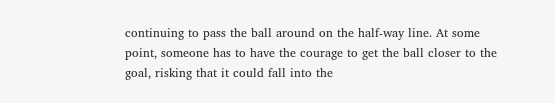continuing to pass the ball around on the half-way line. At some point, someone has to have the courage to get the ball closer to the goal, risking that it could fall into the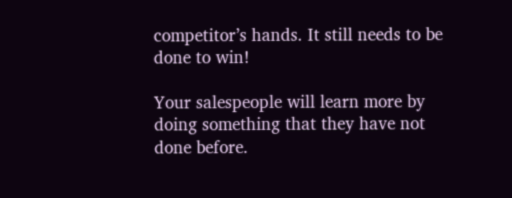competitor’s hands. It still needs to be done to win!

Your salespeople will learn more by doing something that they have not done before.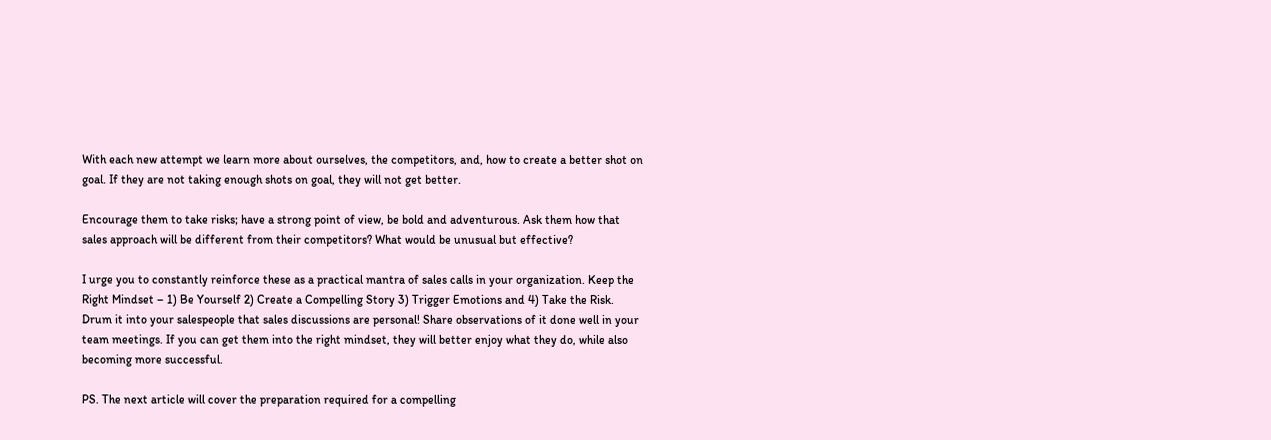With each new attempt we learn more about ourselves, the competitors, and, how to create a better shot on goal. If they are not taking enough shots on goal, they will not get better.

Encourage them to take risks; have a strong point of view, be bold and adventurous. Ask them how that sales approach will be different from their competitors? What would be unusual but effective?

I urge you to constantly reinforce these as a practical mantra of sales calls in your organization. Keep the Right Mindset – 1) Be Yourself 2) Create a Compelling Story 3) Trigger Emotions and 4) Take the Risk. Drum it into your salespeople that sales discussions are personal! Share observations of it done well in your team meetings. If you can get them into the right mindset, they will better enjoy what they do, while also becoming more successful.

PS. The next article will cover the preparation required for a compelling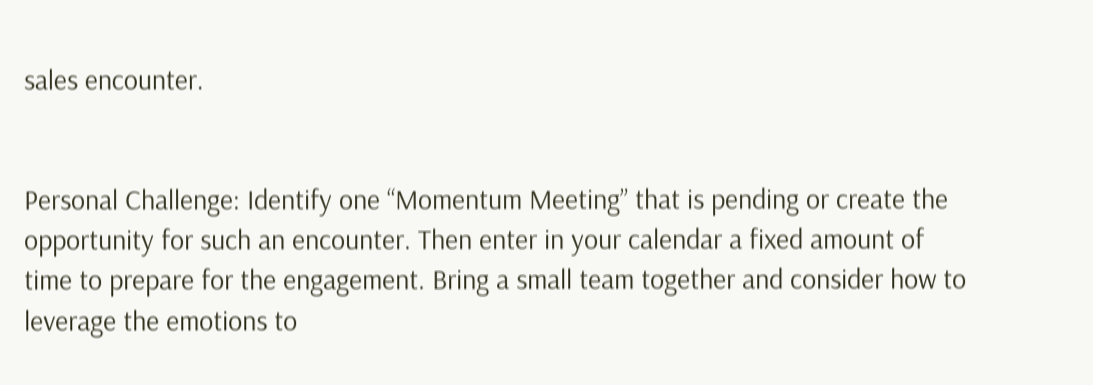sales encounter.


Personal Challenge: Identify one “Momentum Meeting” that is pending or create the opportunity for such an encounter. Then enter in your calendar a fixed amount of time to prepare for the engagement. Bring a small team together and consider how to leverage the emotions to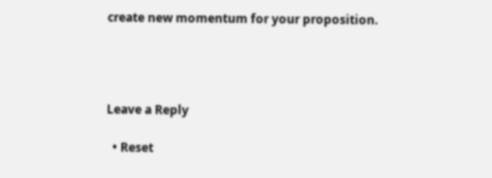create new momentum for your proposition.




Leave a Reply

  • Reset